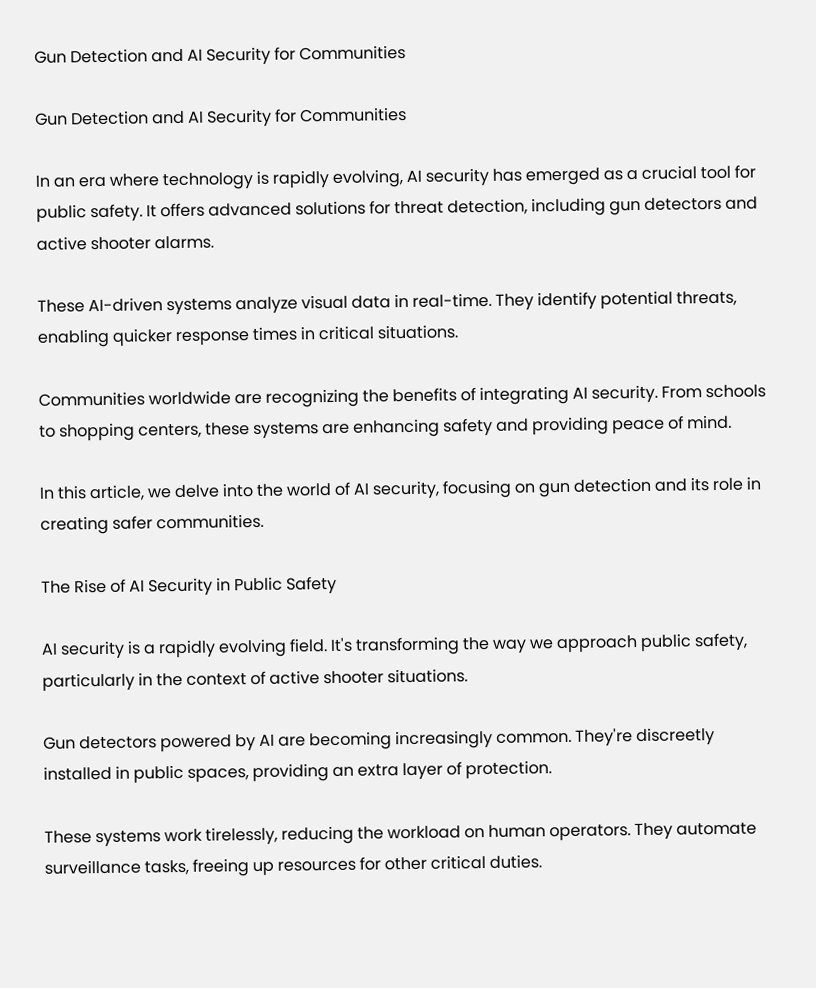Gun Detection and AI Security for Communities

Gun Detection and AI Security for Communities

In an era where technology is rapidly evolving, AI security has emerged as a crucial tool for public safety. It offers advanced solutions for threat detection, including gun detectors and active shooter alarms.

These AI-driven systems analyze visual data in real-time. They identify potential threats, enabling quicker response times in critical situations.

Communities worldwide are recognizing the benefits of integrating AI security. From schools to shopping centers, these systems are enhancing safety and providing peace of mind.

In this article, we delve into the world of AI security, focusing on gun detection and its role in creating safer communities.

The Rise of AI Security in Public Safety

AI security is a rapidly evolving field. It's transforming the way we approach public safety, particularly in the context of active shooter situations.

Gun detectors powered by AI are becoming increasingly common. They're discreetly installed in public spaces, providing an extra layer of protection.

These systems work tirelessly, reducing the workload on human operators. They automate surveillance tasks, freeing up resources for other critical duties.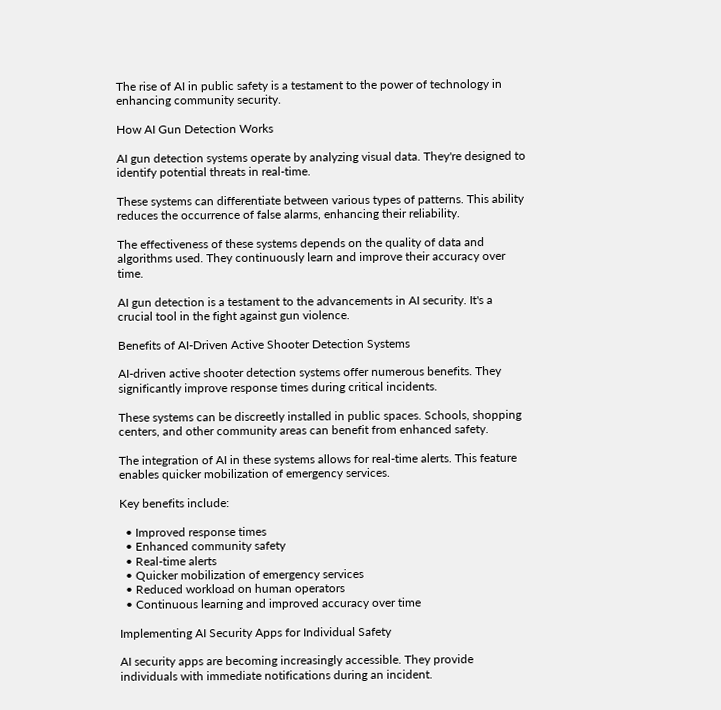The rise of AI in public safety is a testament to the power of technology in enhancing community security.

How AI Gun Detection Works

AI gun detection systems operate by analyzing visual data. They're designed to identify potential threats in real-time.

These systems can differentiate between various types of patterns. This ability reduces the occurrence of false alarms, enhancing their reliability.

The effectiveness of these systems depends on the quality of data and algorithms used. They continuously learn and improve their accuracy over time.

AI gun detection is a testament to the advancements in AI security. It's a crucial tool in the fight against gun violence.

Benefits of AI-Driven Active Shooter Detection Systems

AI-driven active shooter detection systems offer numerous benefits. They significantly improve response times during critical incidents.

These systems can be discreetly installed in public spaces. Schools, shopping centers, and other community areas can benefit from enhanced safety.

The integration of AI in these systems allows for real-time alerts. This feature enables quicker mobilization of emergency services.

Key benefits include:

  • Improved response times
  • Enhanced community safety
  • Real-time alerts
  • Quicker mobilization of emergency services
  • Reduced workload on human operators
  • Continuous learning and improved accuracy over time

Implementing AI Security Apps for Individual Safety

AI security apps are becoming increasingly accessible. They provide individuals with immediate notifications during an incident.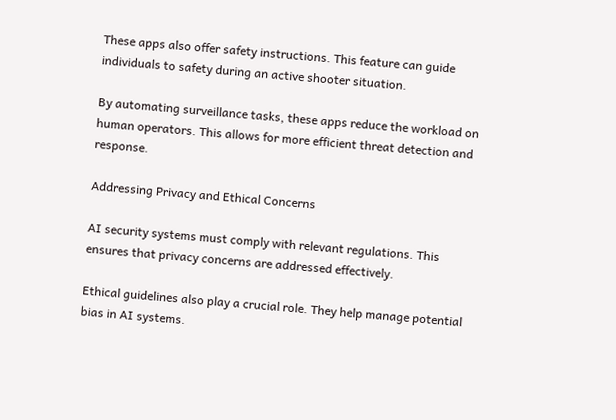These apps also offer safety instructions. This feature can guide individuals to safety during an active shooter situation.

By automating surveillance tasks, these apps reduce the workload on human operators. This allows for more efficient threat detection and response.

Addressing Privacy and Ethical Concerns

AI security systems must comply with relevant regulations. This ensures that privacy concerns are addressed effectively.

Ethical guidelines also play a crucial role. They help manage potential bias in AI systems.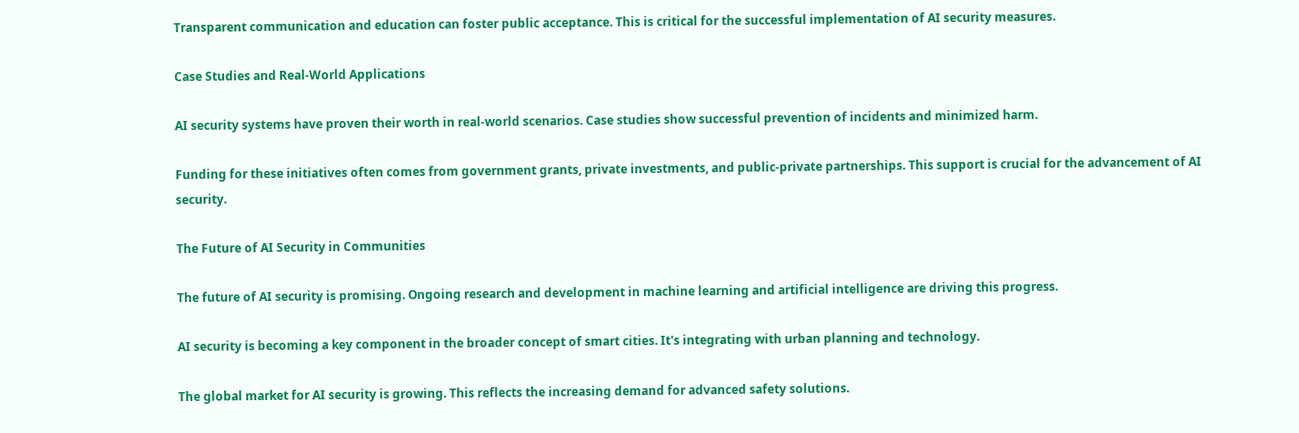Transparent communication and education can foster public acceptance. This is critical for the successful implementation of AI security measures.

Case Studies and Real-World Applications

AI security systems have proven their worth in real-world scenarios. Case studies show successful prevention of incidents and minimized harm.

Funding for these initiatives often comes from government grants, private investments, and public-private partnerships. This support is crucial for the advancement of AI security.

The Future of AI Security in Communities

The future of AI security is promising. Ongoing research and development in machine learning and artificial intelligence are driving this progress.

AI security is becoming a key component in the broader concept of smart cities. It's integrating with urban planning and technology.

The global market for AI security is growing. This reflects the increasing demand for advanced safety solutions.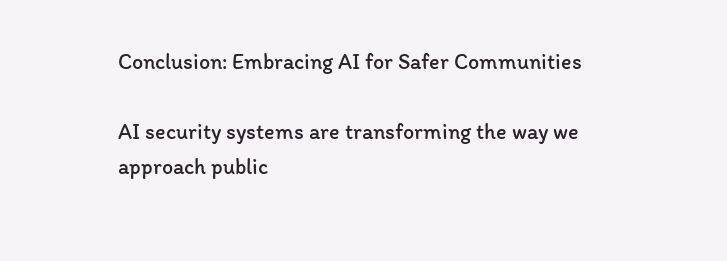Conclusion: Embracing AI for Safer Communities

AI security systems are transforming the way we approach public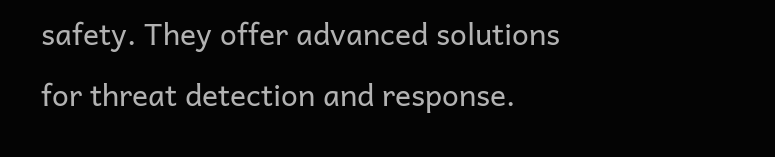safety. They offer advanced solutions for threat detection and response.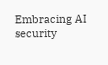Embracing AI security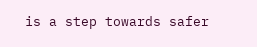is a step towards safer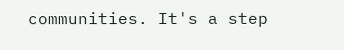communities. It's a step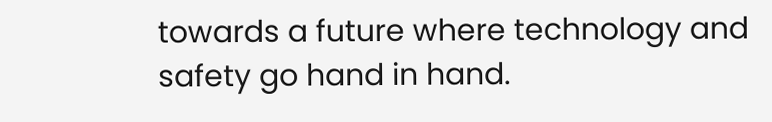towards a future where technology and safety go hand in hand.